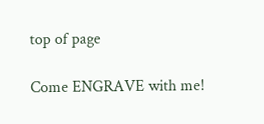top of page

Come ENGRAVE with me!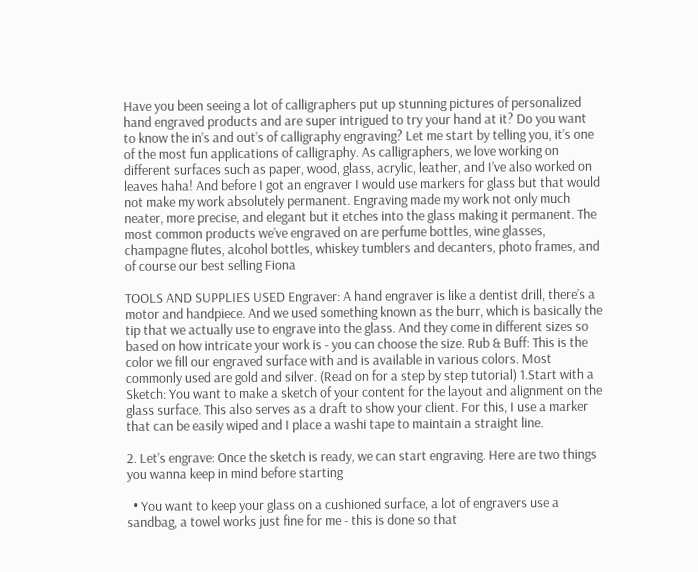Have you been seeing a lot of calligraphers put up stunning pictures of personalized hand engraved products and are super intrigued to try your hand at it? Do you want to know the in’s and out’s of calligraphy engraving? Let me start by telling you, it’s one of the most fun applications of calligraphy. As calligraphers, we love working on different surfaces such as paper, wood, glass, acrylic, leather, and I’ve also worked on leaves haha! And before I got an engraver I would use markers for glass but that would not make my work absolutely permanent. Engraving made my work not only much neater, more precise, and elegant but it etches into the glass making it permanent. The most common products we’ve engraved on are perfume bottles, wine glasses, champagne flutes, alcohol bottles, whiskey tumblers and decanters, photo frames, and of course our best selling Fiona

TOOLS AND SUPPLIES USED Engraver: A hand engraver is like a dentist drill, there’s a motor and handpiece. And we used something known as the burr, which is basically the tip that we actually use to engrave into the glass. And they come in different sizes so based on how intricate your work is - you can choose the size. Rub & Buff: This is the color we fill our engraved surface with and is available in various colors. Most commonly used are gold and silver. (Read on for a step by step tutorial) 1.Start with a Sketch: You want to make a sketch of your content for the layout and alignment on the glass surface. This also serves as a draft to show your client. For this, I use a marker that can be easily wiped and I place a washi tape to maintain a straight line.

2. Let’s engrave: Once the sketch is ready, we can start engraving. Here are two things you wanna keep in mind before starting

  • You want to keep your glass on a cushioned surface, a lot of engravers use a sandbag, a towel works just fine for me - this is done so that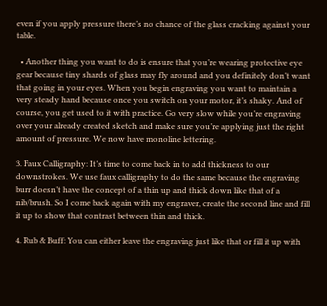even if you apply pressure there’s no chance of the glass cracking against your table.

  • Another thing you want to do is ensure that you’re wearing protective eye gear because tiny shards of glass may fly around and you definitely don’t want that going in your eyes. When you begin engraving you want to maintain a very steady hand because once you switch on your motor, it’s shaky. And of course, you get used to it with practice. Go very slow while you’re engraving over your already created sketch and make sure you’re applying just the right amount of pressure. We now have monoline lettering.

3. Faux Calligraphy: It’s time to come back in to add thickness to our downstrokes. We use faux calligraphy to do the same because the engraving burr doesn’t have the concept of a thin up and thick down like that of a nib/brush. So I come back again with my engraver, create the second line and fill it up to show that contrast between thin and thick.

4. Rub & Buff: You can either leave the engraving just like that or fill it up with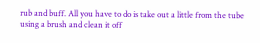rub and buff. All you have to do is take out a little from the tube using a brush and clean it off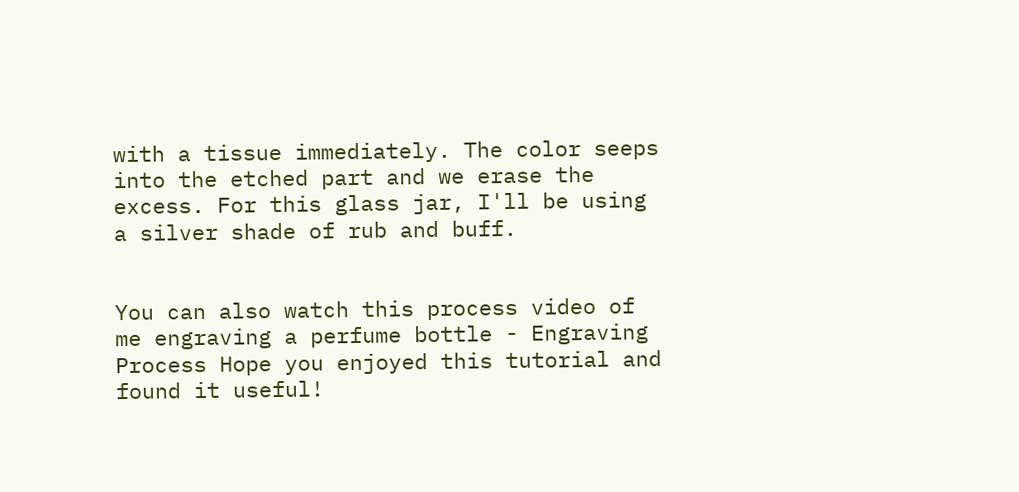with a tissue immediately. The color seeps into the etched part and we erase the excess. For this glass jar, I'll be using a silver shade of rub and buff.


You can also watch this process video of me engraving a perfume bottle - Engraving Process Hope you enjoyed this tutorial and found it useful!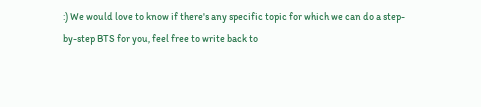:) We would love to know if there's any specific topic for which we can do a step-by-step BTS for you, feel free to write back to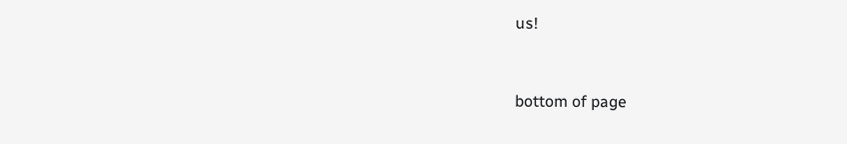us!


bottom of page